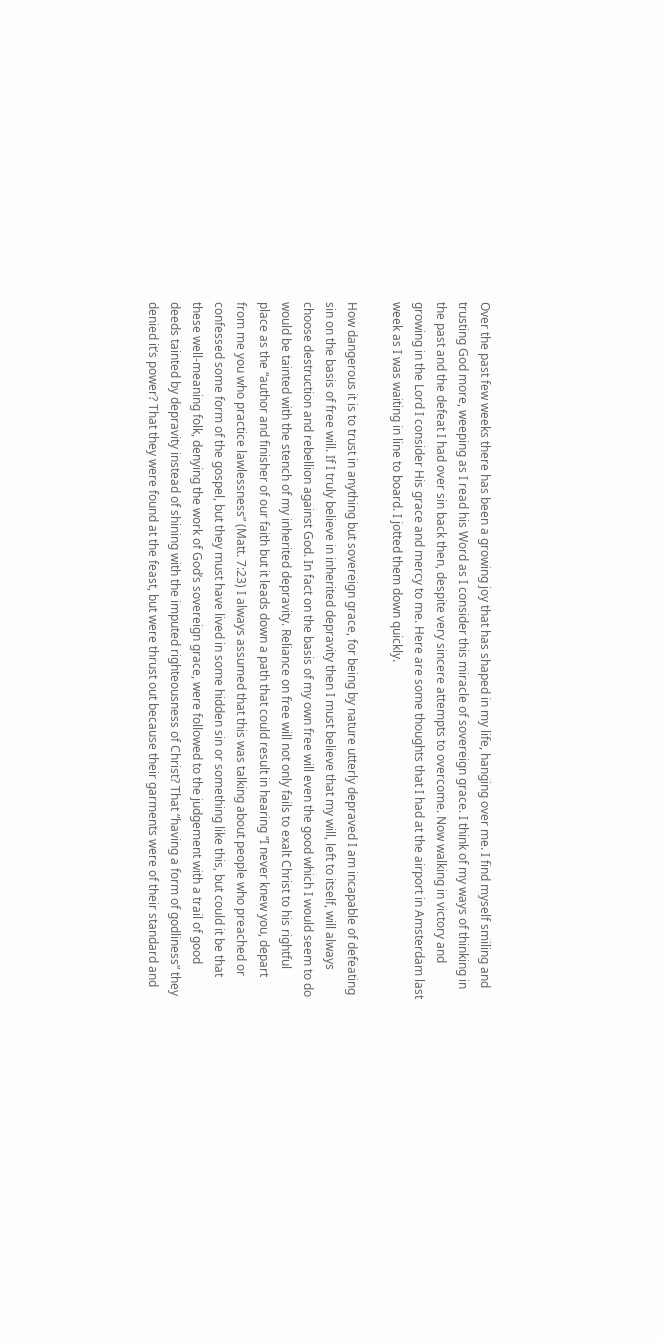Over the past few weeks there has been a growing joy that has shaped in my life, hanging over me. I find myself smiling and trusting God more, weeping as I read his Word as I consider this miracle of sovereign grace. I think of my ways of thinking in the past and the defeat I had over sin back then, despite very sincere attempts to overcome. Now walking in victory and growing in the Lord I consider His grace and mercy to me. Here are some thoughts that I had at the airport in Amsterdam last week as I was waiting in line to board. I jotted them down quickly.

How dangerous it is to trust in anything but sovereign grace, for being by nature utterly depraved I am incapable of defeating sin on the basis of free will. If I truly believe in inherited depravity then I must believe that my will, left to itself, will always choose destruction and rebellion against God. In fact on the basis of my own free will even the good which I would seem to do would be tainted with the stench of my inherited depravity. Reliance on free will not only fails to exalt Christ to his rightful place as the “author and finisher of our faith but it leads down a path that could result in hearing “I never knew you, depart from me you who practice lawlessness” (Matt. 7:23) I always assumed that this was talking about people who preached or confessed some form of the gospel, but they must have lived in some hidden sin or something like this, but could it be that these well-meaning folk, denying the work of God’s sovereign grace, were followed to the judgement with a trail of good deeds tainted by depravity instead of shining with the imputed righteousness of Christ? That “having a form of godliness” they denied it’s power? That they were found at the feast, but were thrust out because their garments were of their standard and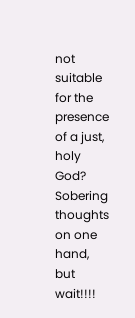not suitable for the presence of a just, holy God? Sobering thoughts on one hand, but wait!!!!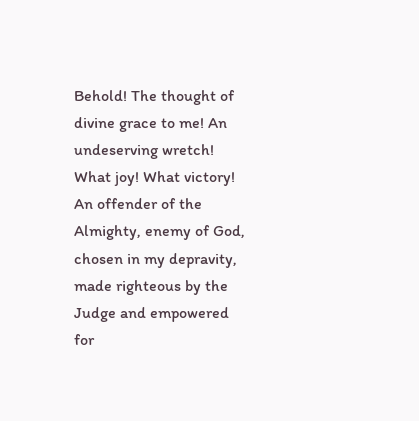Behold! The thought of divine grace to me! An undeserving wretch! What joy! What victory! An offender of the Almighty, enemy of God, chosen in my depravity, made righteous by the Judge and empowered for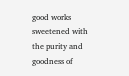good works sweetened with the purity and goodness of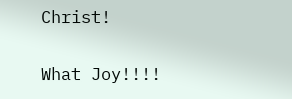Christ!

What Joy!!!!